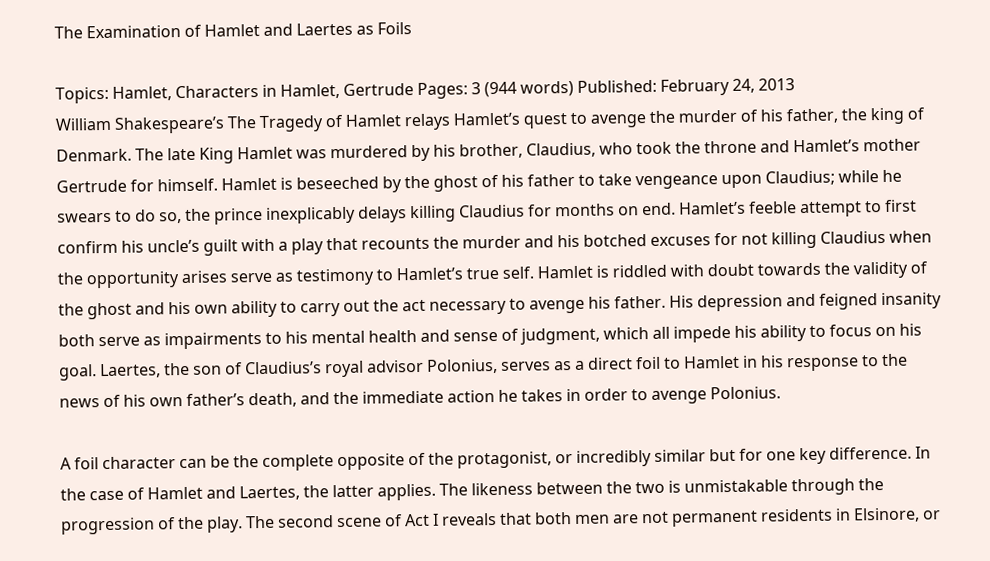The Examination of Hamlet and Laertes as Foils

Topics: Hamlet, Characters in Hamlet, Gertrude Pages: 3 (944 words) Published: February 24, 2013
William Shakespeare’s The Tragedy of Hamlet relays Hamlet’s quest to avenge the murder of his father, the king of Denmark. The late King Hamlet was murdered by his brother, Claudius, who took the throne and Hamlet’s mother Gertrude for himself. Hamlet is beseeched by the ghost of his father to take vengeance upon Claudius; while he swears to do so, the prince inexplicably delays killing Claudius for months on end. Hamlet’s feeble attempt to first confirm his uncle’s guilt with a play that recounts the murder and his botched excuses for not killing Claudius when the opportunity arises serve as testimony to Hamlet’s true self. Hamlet is riddled with doubt towards the validity of the ghost and his own ability to carry out the act necessary to avenge his father. His depression and feigned insanity both serve as impairments to his mental health and sense of judgment, which all impede his ability to focus on his goal. Laertes, the son of Claudius’s royal advisor Polonius, serves as a direct foil to Hamlet in his response to the news of his own father’s death, and the immediate action he takes in order to avenge Polonius.

A foil character can be the complete opposite of the protagonist, or incredibly similar but for one key difference. In the case of Hamlet and Laertes, the latter applies. The likeness between the two is unmistakable through the progression of the play. The second scene of Act I reveals that both men are not permanent residents in Elsinore, or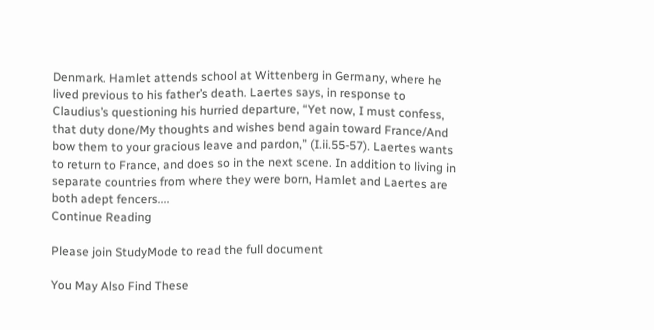Denmark. Hamlet attends school at Wittenberg in Germany, where he lived previous to his father’s death. Laertes says, in response to Claudius’s questioning his hurried departure, “Yet now, I must confess, that duty done/My thoughts and wishes bend again toward France/And bow them to your gracious leave and pardon,” (I.ii.55-57). Laertes wants to return to France, and does so in the next scene. In addition to living in separate countries from where they were born, Hamlet and Laertes are both adept fencers....
Continue Reading

Please join StudyMode to read the full document

You May Also Find These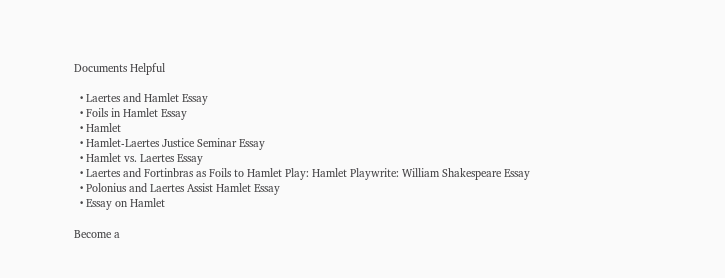Documents Helpful

  • Laertes and Hamlet Essay
  • Foils in Hamlet Essay
  • Hamlet
  • Hamlet-Laertes Justice Seminar Essay
  • Hamlet vs. Laertes Essay
  • Laertes and Fortinbras as Foils to Hamlet Play: Hamlet Playwrite: William Shakespeare Essay
  • Polonius and Laertes Assist Hamlet Essay
  • Essay on Hamlet

Become a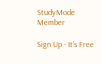StudyMode Member

Sign Up - It's Free